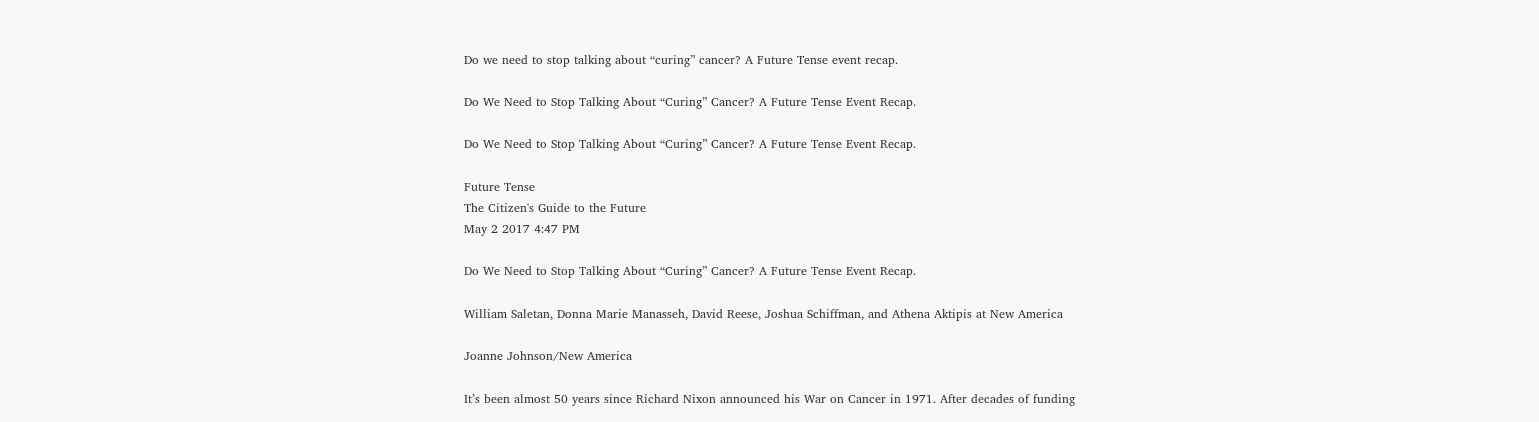Do we need to stop talking about “curing” cancer? A Future Tense event recap.

Do We Need to Stop Talking About “Curing” Cancer? A Future Tense Event Recap.

Do We Need to Stop Talking About “Curing” Cancer? A Future Tense Event Recap.

Future Tense
The Citizen's Guide to the Future
May 2 2017 4:47 PM

Do We Need to Stop Talking About “Curing” Cancer? A Future Tense Event Recap.

William Saletan, Donna Marie Manasseh, David Reese, Joshua Schiffman, and Athena Aktipis at New America

Joanne Johnson/New America

It’s been almost 50 years since Richard Nixon announced his War on Cancer in 1971. After decades of funding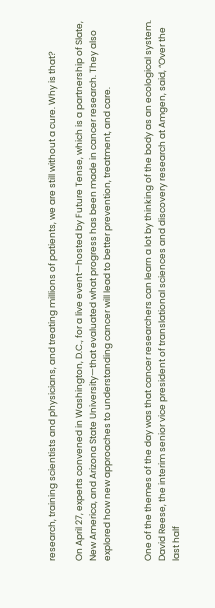research, training scientists and physicians, and treating millions of patients, we are still without a cure. Why is that?

On April 27, experts convened in Washington, D.C., for a live event—hosted by Future Tense, which is a partnership of Slate, New America, and Arizona State University—that evaluated what progress has been made in cancer research. They also explored how new approaches to understanding cancer will lead to better prevention, treatment, and care.


One of the themes of the day was that cancer researchers can learn a lot by thinking of the body as an ecological system. David Reese, the interim senior vice president of translational sciences and discovery research at Amgen, said, “Over the last half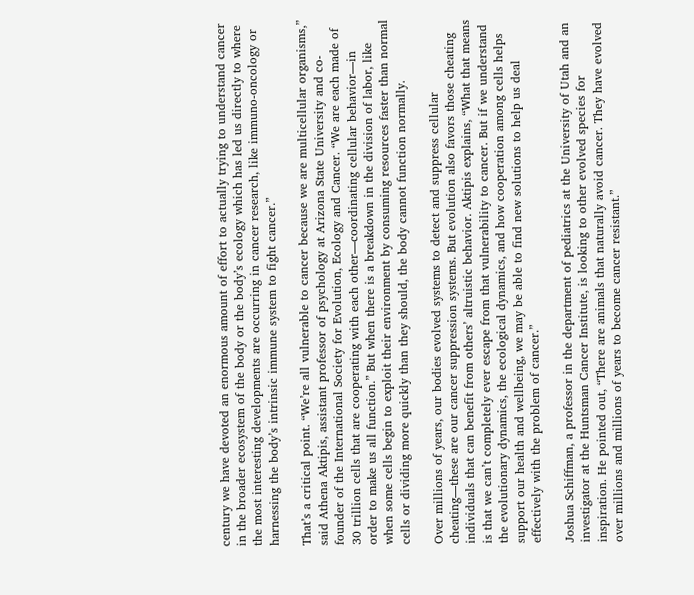century we have devoted an enormous amount of effort to actually trying to understand cancer in the broader ecosystem of the body or the body’s ecology which has led us directly to where the most interesting developments are occurring in cancer research, like immuno-oncology or harnessing the body’s intrinsic immune system to fight cancer.”

That’s a critical point. “We’re all vulnerable to cancer because we are multicellular organisms,” said Athena Aktipis, assistant professor of psychology at Arizona State University and co-founder of the International Society for Evolution, Ecology and Cancer. “We are each made of 30 trillion cells that are cooperating with each other—coordinating cellular behavior—in order to make us all function.” But when there is a breakdown in the division of labor, like when some cells begin to exploit their environment by consuming resources faster than normal cells or dividing more quickly than they should, the body cannot function normally.

Over millions of years, our bodies evolved systems to detect and suppress cellular cheating—these are our cancer suppression systems. But evolution also favors those cheating individuals that can benefit from others’ altruistic behavior. Aktipis explains, “What that means is that we can’t completely ever escape from that vulnerability to cancer. But if we understand the evolutionary dynamics, the ecological dynamics, and how cooperation among cells helps support our health and wellbeing, we may be able to find new solutions to help us deal effectively with the problem of cancer.”

Joshua Schiffman, a professor in the department of pediatrics at the University of Utah and an investigator at the Huntsman Cancer Institute, is looking to other evolved species for inspiration. He pointed out, “There are animals that naturally avoid cancer. They have evolved over millions and millions of years to become cancer resistant.”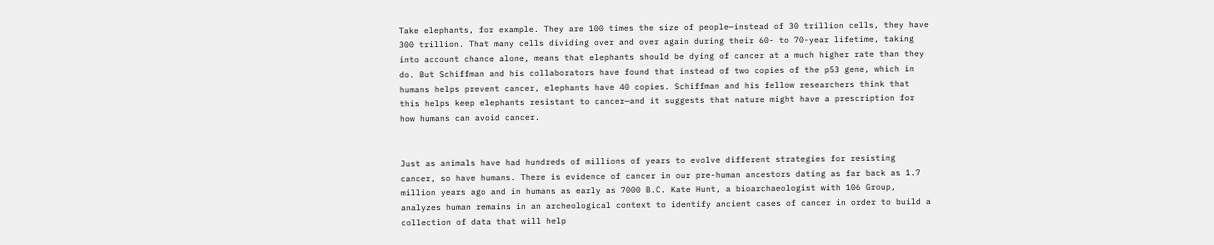Take elephants, for example. They are 100 times the size of people—instead of 30 trillion cells, they have 300 trillion. That many cells dividing over and over again during their 60- to 70-year lifetime, taking into account chance alone, means that elephants should be dying of cancer at a much higher rate than they do. But Schiffman and his collaborators have found that instead of two copies of the p53 gene, which in humans helps prevent cancer, elephants have 40 copies. Schiffman and his fellow researchers think that this helps keep elephants resistant to cancer—and it suggests that nature might have a prescription for how humans can avoid cancer.


Just as animals have had hundreds of millions of years to evolve different strategies for resisting cancer, so have humans. There is evidence of cancer in our pre-human ancestors dating as far back as 1.7 million years ago and in humans as early as 7000 B.C. Kate Hunt, a bioarchaeologist with 106 Group, analyzes human remains in an archeological context to identify ancient cases of cancer in order to build a collection of data that will help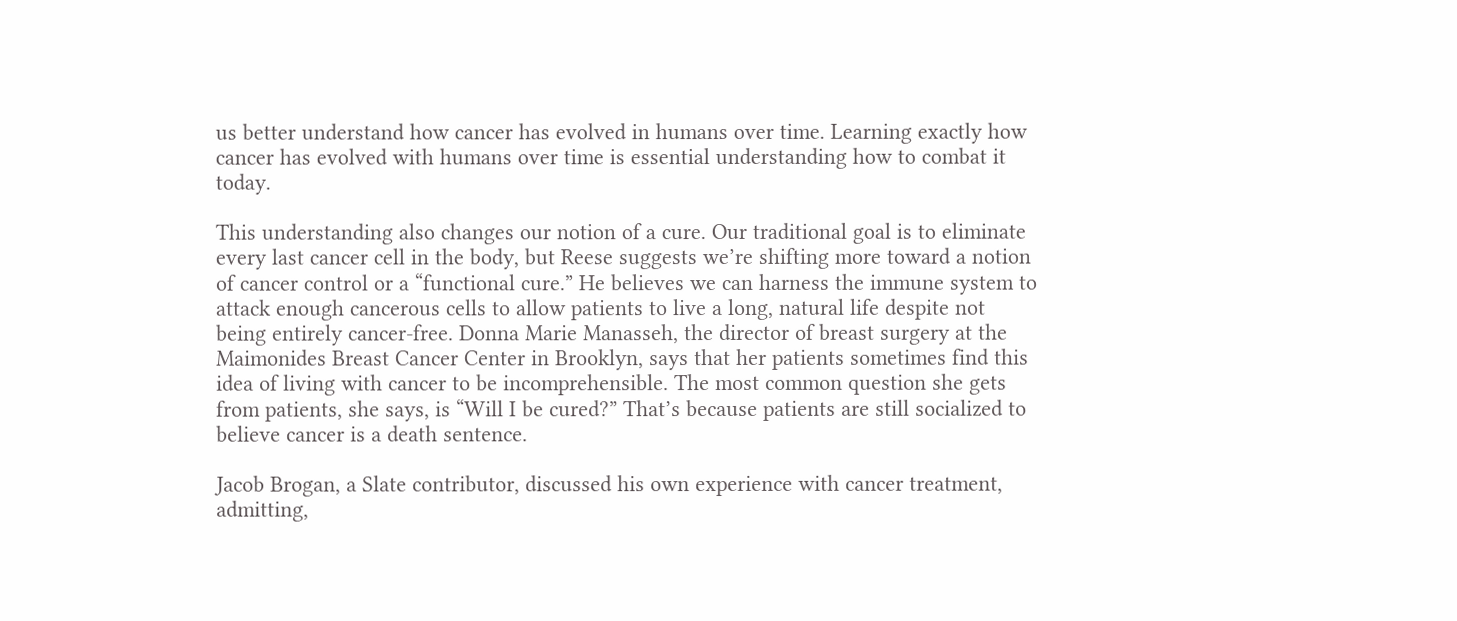us better understand how cancer has evolved in humans over time. Learning exactly how cancer has evolved with humans over time is essential understanding how to combat it today.

This understanding also changes our notion of a cure. Our traditional goal is to eliminate every last cancer cell in the body, but Reese suggests we’re shifting more toward a notion of cancer control or a “functional cure.” He believes we can harness the immune system to attack enough cancerous cells to allow patients to live a long, natural life despite not being entirely cancer-free. Donna Marie Manasseh, the director of breast surgery at the Maimonides Breast Cancer Center in Brooklyn, says that her patients sometimes find this idea of living with cancer to be incomprehensible. The most common question she gets from patients, she says, is “Will I be cured?” That’s because patients are still socialized to believe cancer is a death sentence.

Jacob Brogan, a Slate contributor, discussed his own experience with cancer treatment, admitting,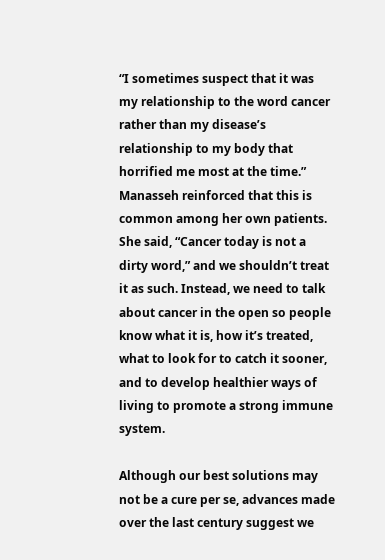“I sometimes suspect that it was my relationship to the word cancer rather than my disease’s relationship to my body that horrified me most at the time.” Manasseh reinforced that this is common among her own patients. She said, “Cancer today is not a dirty word,” and we shouldn’t treat it as such. Instead, we need to talk about cancer in the open so people know what it is, how it’s treated, what to look for to catch it sooner, and to develop healthier ways of living to promote a strong immune system.

Although our best solutions may not be a cure per se, advances made over the last century suggest we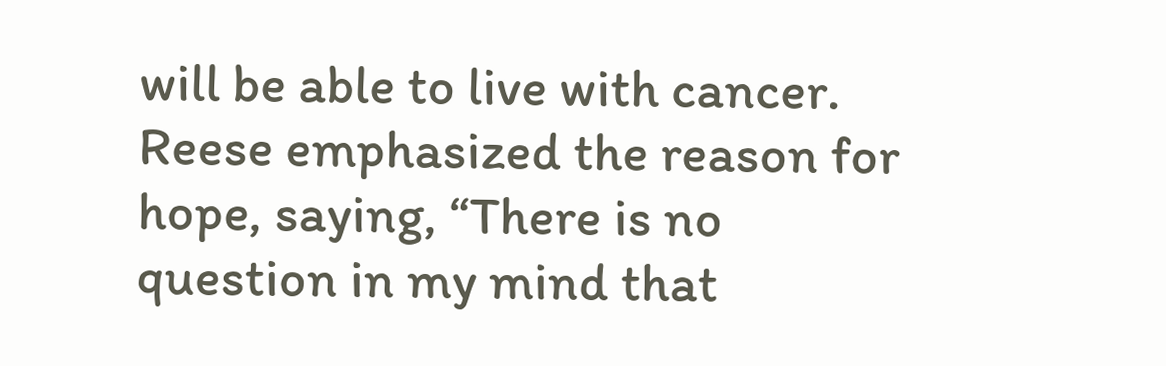will be able to live with cancer. Reese emphasized the reason for hope, saying, “There is no question in my mind that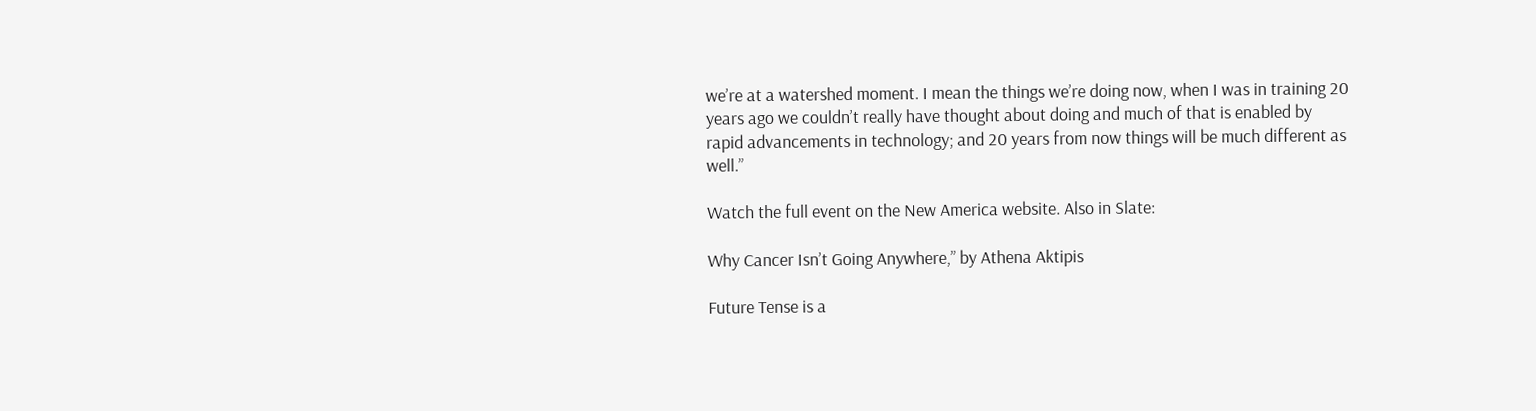we’re at a watershed moment. I mean the things we’re doing now, when I was in training 20 years ago we couldn’t really have thought about doing and much of that is enabled by rapid advancements in technology; and 20 years from now things will be much different as well.”

Watch the full event on the New America website. Also in Slate:

Why Cancer Isn’t Going Anywhere,” by Athena Aktipis

Future Tense is a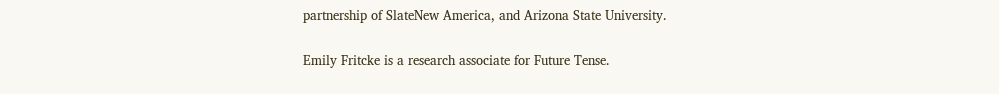partnership of SlateNew America, and Arizona State University.

Emily Fritcke is a research associate for Future Tense.